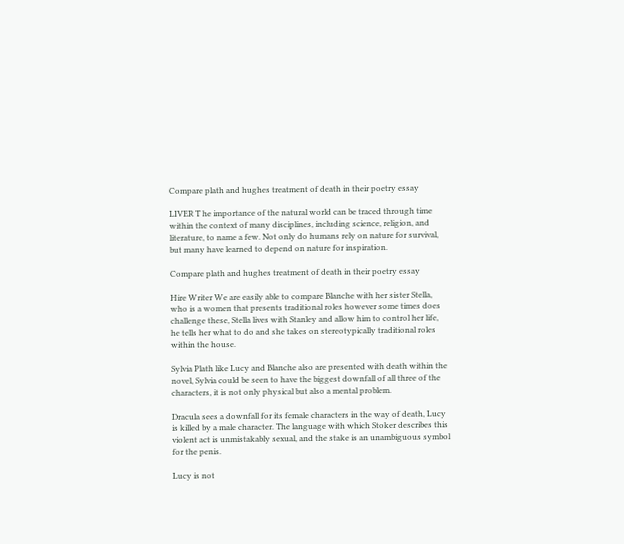Compare plath and hughes treatment of death in their poetry essay

LIVER T he importance of the natural world can be traced through time within the context of many disciplines, including science, religion, and literature, to name a few. Not only do humans rely on nature for survival, but many have learned to depend on nature for inspiration.

Compare plath and hughes treatment of death in their poetry essay

Hire Writer We are easily able to compare Blanche with her sister Stella, who is a women that presents traditional roles however some times does challenge these, Stella lives with Stanley and allow him to control her life, he tells her what to do and she takes on stereotypically traditional roles within the house.

Sylvia Plath like Lucy and Blanche also are presented with death within the novel, Sylvia could be seen to have the biggest downfall of all three of the characters, it is not only physical but also a mental problem.

Dracula sees a downfall for its female characters in the way of death, Lucy is killed by a male character. The language with which Stoker describes this violent act is unmistakably sexual, and the stake is an unambiguous symbol for the penis.

Lucy is not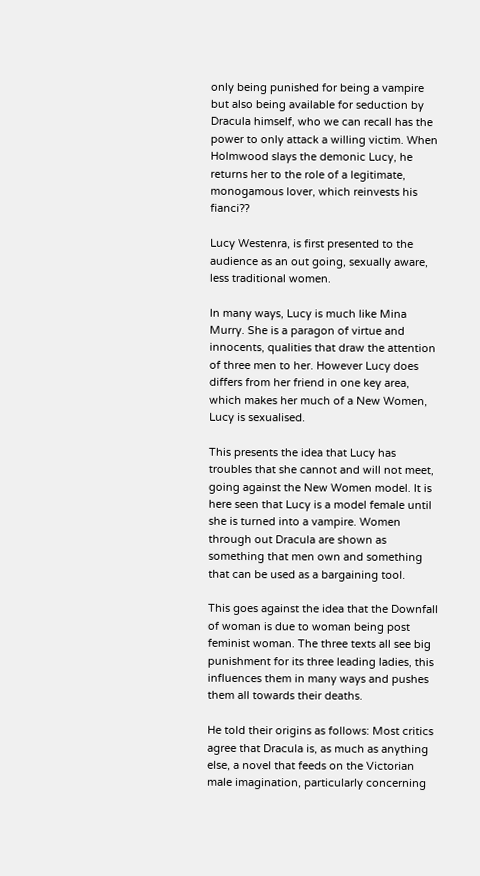only being punished for being a vampire but also being available for seduction by Dracula himself, who we can recall has the power to only attack a willing victim. When Holmwood slays the demonic Lucy, he returns her to the role of a legitimate, monogamous lover, which reinvests his fianci??

Lucy Westenra, is first presented to the audience as an out going, sexually aware, less traditional women.

In many ways, Lucy is much like Mina Murry. She is a paragon of virtue and innocents, qualities that draw the attention of three men to her. However Lucy does differs from her friend in one key area, which makes her much of a New Women, Lucy is sexualised.

This presents the idea that Lucy has troubles that she cannot and will not meet, going against the New Women model. It is here seen that Lucy is a model female until she is turned into a vampire. Women through out Dracula are shown as something that men own and something that can be used as a bargaining tool.

This goes against the idea that the Downfall of woman is due to woman being post feminist woman. The three texts all see big punishment for its three leading ladies, this influences them in many ways and pushes them all towards their deaths.

He told their origins as follows: Most critics agree that Dracula is, as much as anything else, a novel that feeds on the Victorian male imagination, particularly concerning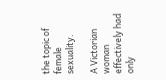the topic of female sexuality.

A Victorian woman effectively had only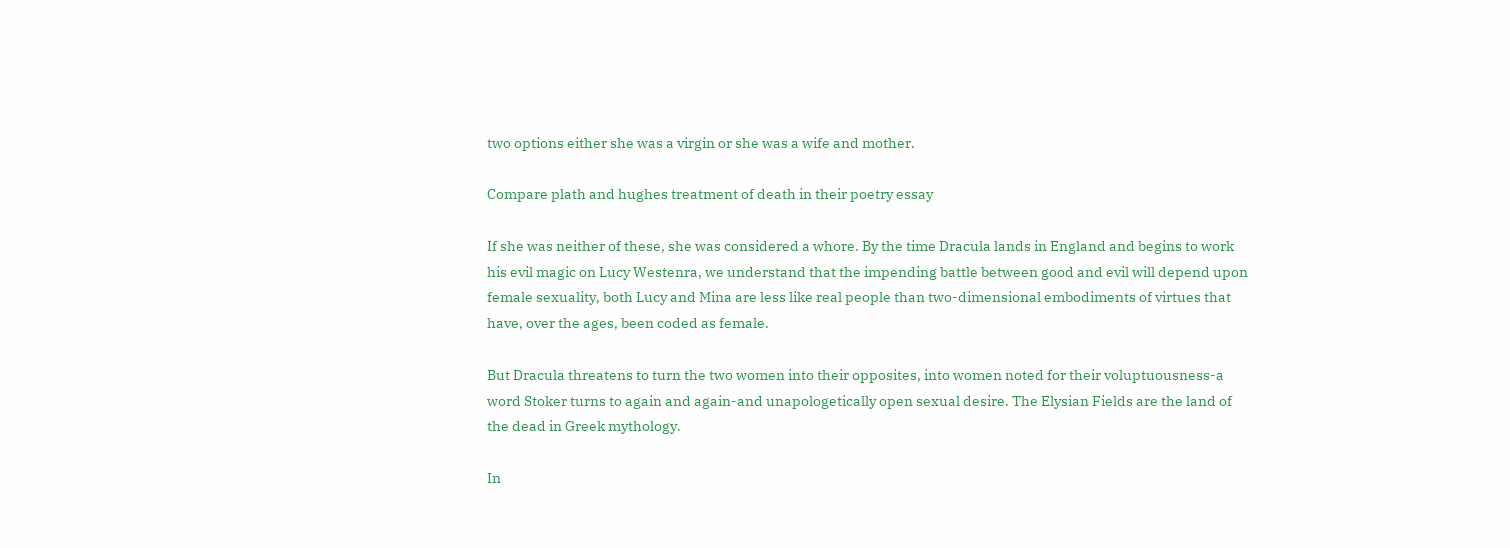two options either she was a virgin or she was a wife and mother.

Compare plath and hughes treatment of death in their poetry essay

If she was neither of these, she was considered a whore. By the time Dracula lands in England and begins to work his evil magic on Lucy Westenra, we understand that the impending battle between good and evil will depend upon female sexuality, both Lucy and Mina are less like real people than two-dimensional embodiments of virtues that have, over the ages, been coded as female.

But Dracula threatens to turn the two women into their opposites, into women noted for their voluptuousness-a word Stoker turns to again and again-and unapologetically open sexual desire. The Elysian Fields are the land of the dead in Greek mythology.

In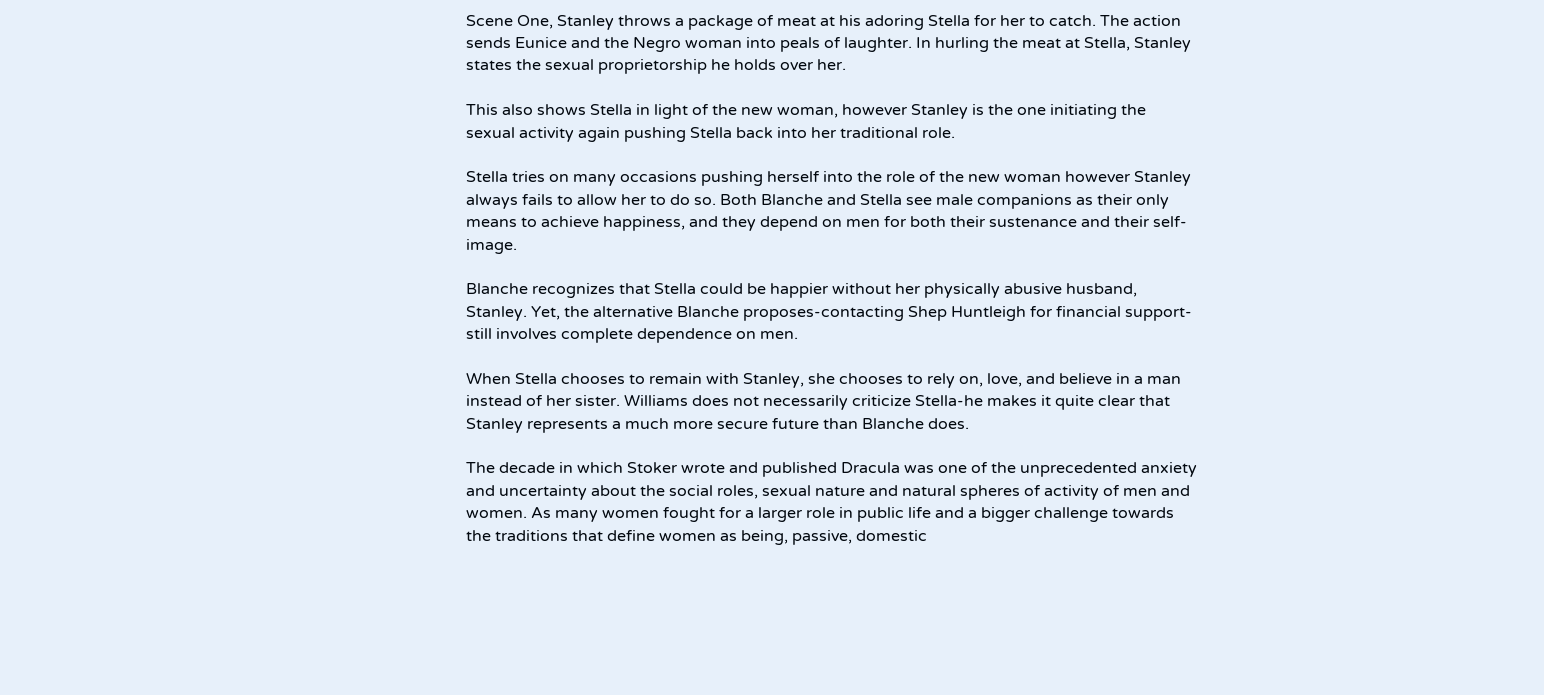Scene One, Stanley throws a package of meat at his adoring Stella for her to catch. The action sends Eunice and the Negro woman into peals of laughter. In hurling the meat at Stella, Stanley states the sexual proprietorship he holds over her.

This also shows Stella in light of the new woman, however Stanley is the one initiating the sexual activity again pushing Stella back into her traditional role.

Stella tries on many occasions pushing herself into the role of the new woman however Stanley always fails to allow her to do so. Both Blanche and Stella see male companions as their only means to achieve happiness, and they depend on men for both their sustenance and their self-image.

Blanche recognizes that Stella could be happier without her physically abusive husband, Stanley. Yet, the alternative Blanche proposes-contacting Shep Huntleigh for financial support-still involves complete dependence on men.

When Stella chooses to remain with Stanley, she chooses to rely on, love, and believe in a man instead of her sister. Williams does not necessarily criticize Stella-he makes it quite clear that Stanley represents a much more secure future than Blanche does.

The decade in which Stoker wrote and published Dracula was one of the unprecedented anxiety and uncertainty about the social roles, sexual nature and natural spheres of activity of men and women. As many women fought for a larger role in public life and a bigger challenge towards the traditions that define women as being, passive, domestic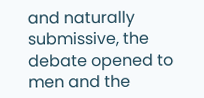and naturally submissive, the debate opened to men and the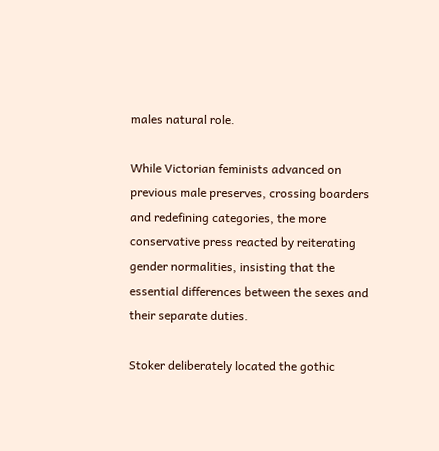males natural role.

While Victorian feminists advanced on previous male preserves, crossing boarders and redefining categories, the more conservative press reacted by reiterating gender normalities, insisting that the essential differences between the sexes and their separate duties.

Stoker deliberately located the gothic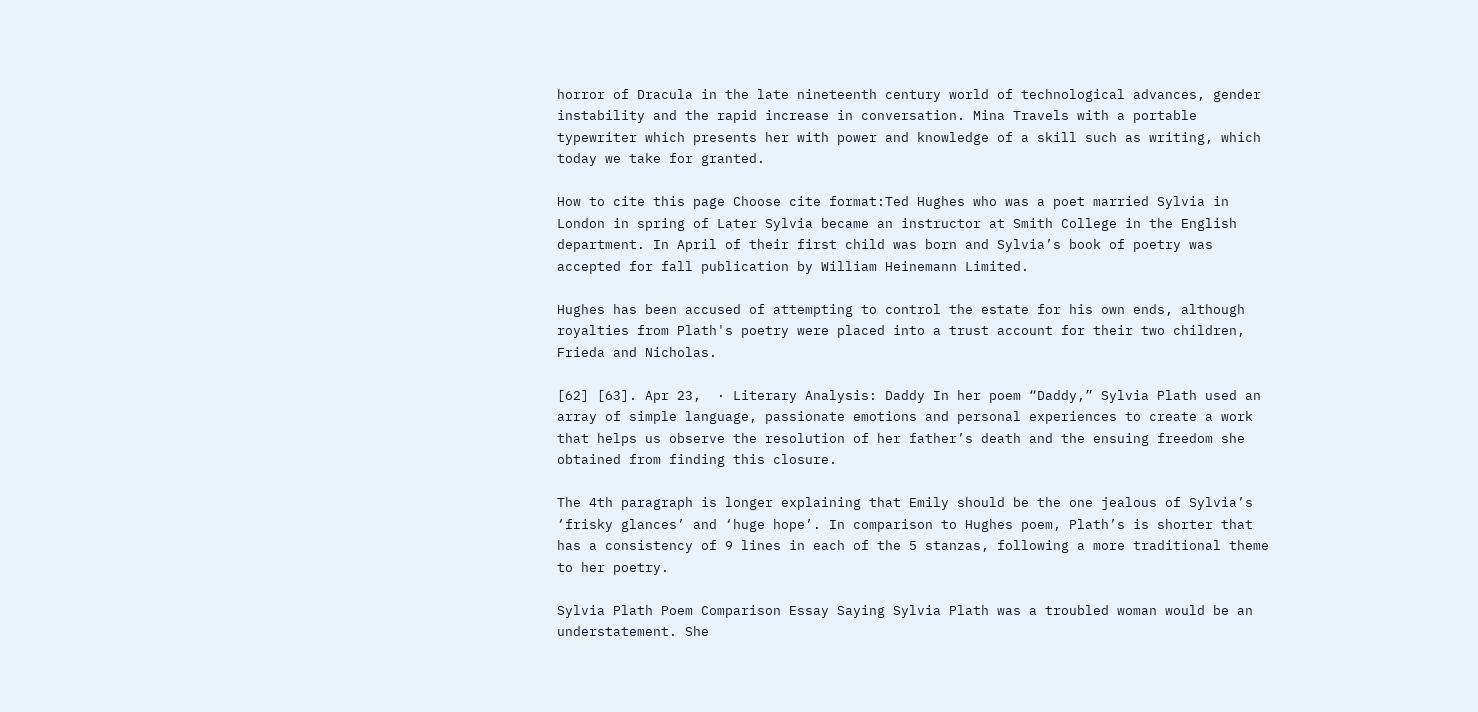horror of Dracula in the late nineteenth century world of technological advances, gender instability and the rapid increase in conversation. Mina Travels with a portable typewriter which presents her with power and knowledge of a skill such as writing, which today we take for granted.

How to cite this page Choose cite format:Ted Hughes who was a poet married Sylvia in London in spring of Later Sylvia became an instructor at Smith College in the English department. In April of their first child was born and Sylvia’s book of poetry was accepted for fall publication by William Heinemann Limited.

Hughes has been accused of attempting to control the estate for his own ends, although royalties from Plath's poetry were placed into a trust account for their two children, Frieda and Nicholas.

[62] [63]. Apr 23,  · Literary Analysis: Daddy In her poem “Daddy,” Sylvia Plath used an array of simple language, passionate emotions and personal experiences to create a work that helps us observe the resolution of her father’s death and the ensuing freedom she obtained from finding this closure.

The 4th paragraph is longer explaining that Emily should be the one jealous of Sylvia’s ‘frisky glances’ and ‘huge hope’. In comparison to Hughes poem, Plath’s is shorter that has a consistency of 9 lines in each of the 5 stanzas, following a more traditional theme to her poetry.

Sylvia Plath Poem Comparison Essay Saying Sylvia Plath was a troubled woman would be an understatement. She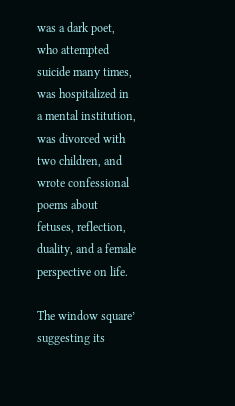was a dark poet, who attempted suicide many times, was hospitalized in a mental institution, was divorced with two children, and wrote confessional poems about fetuses, reflection, duality, and a female perspective on life.

The window square’ suggesting its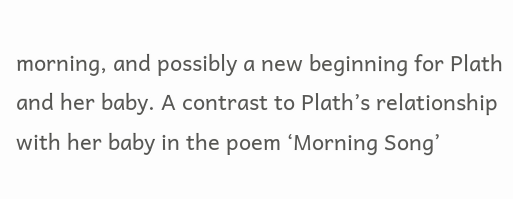morning, and possibly a new beginning for Plath and her baby. A contrast to Plath’s relationship with her baby in the poem ‘Morning Song’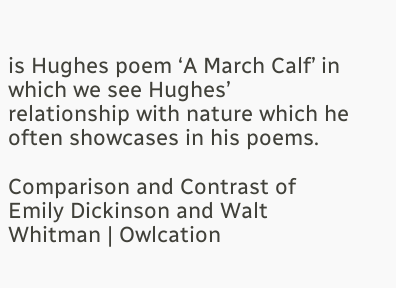is Hughes poem ‘A March Calf’ in which we see Hughes’ relationship with nature which he often showcases in his poems.

Comparison and Contrast of Emily Dickinson and Walt Whitman | Owlcation